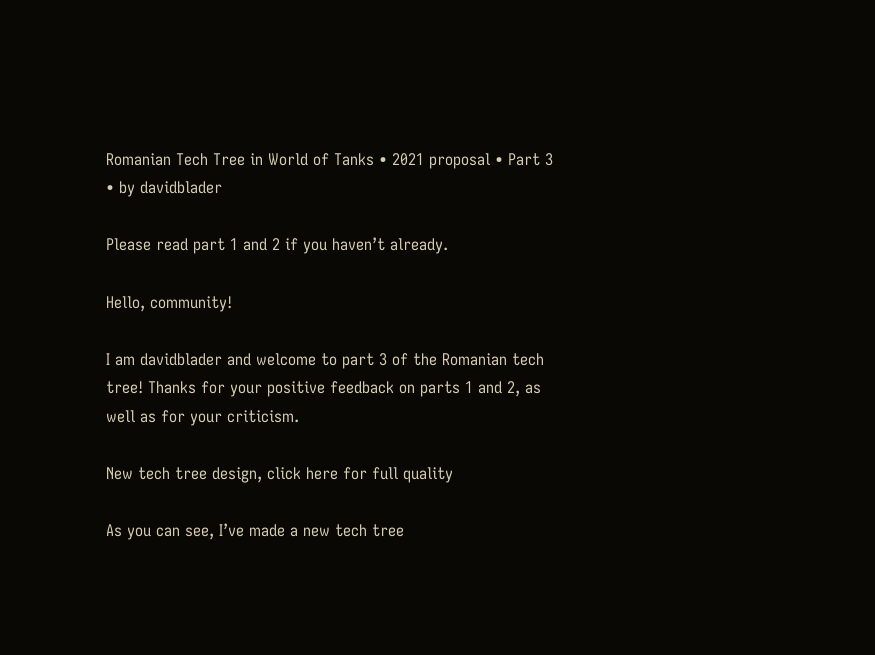Romanian Tech Tree in World of Tanks • 2021 proposal • Part 3 • by davidblader

Please read part 1 and 2 if you haven’t already.

Hello, community!

I am davidblader and welcome to part 3 of the Romanian tech tree! Thanks for your positive feedback on parts 1 and 2, as well as for your criticism.

New tech tree design, click here for full quality

As you can see, I’ve made a new tech tree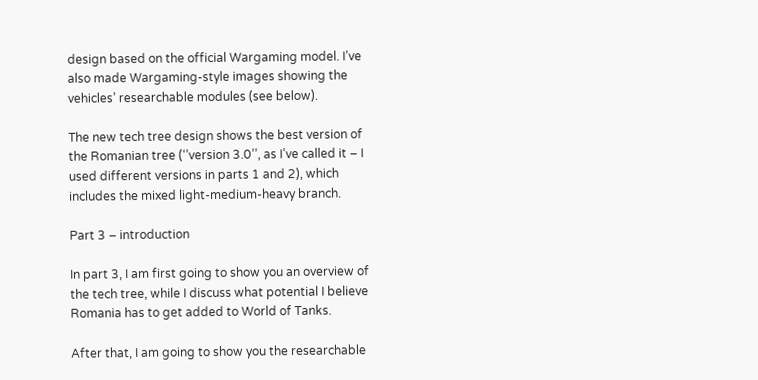design based on the official Wargaming model. I’ve also made Wargaming-style images showing the vehicles’ researchable modules (see below).

The new tech tree design shows the best version of the Romanian tree (‘’version 3.0’’, as I’ve called it – I used different versions in parts 1 and 2), which includes the mixed light-medium-heavy branch.

Part 3 – introduction

In part 3, I am first going to show you an overview of the tech tree, while I discuss what potential I believe Romania has to get added to World of Tanks.

After that, I am going to show you the researchable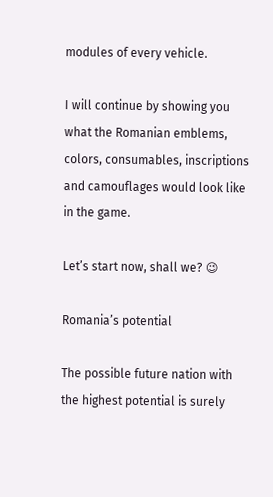modules of every vehicle.

I will continue by showing you what the Romanian emblems, colors, consumables, inscriptions and camouflages would look like in the game.

Let’s start now, shall we? 😉

Romania’s potential

The possible future nation with the highest potential is surely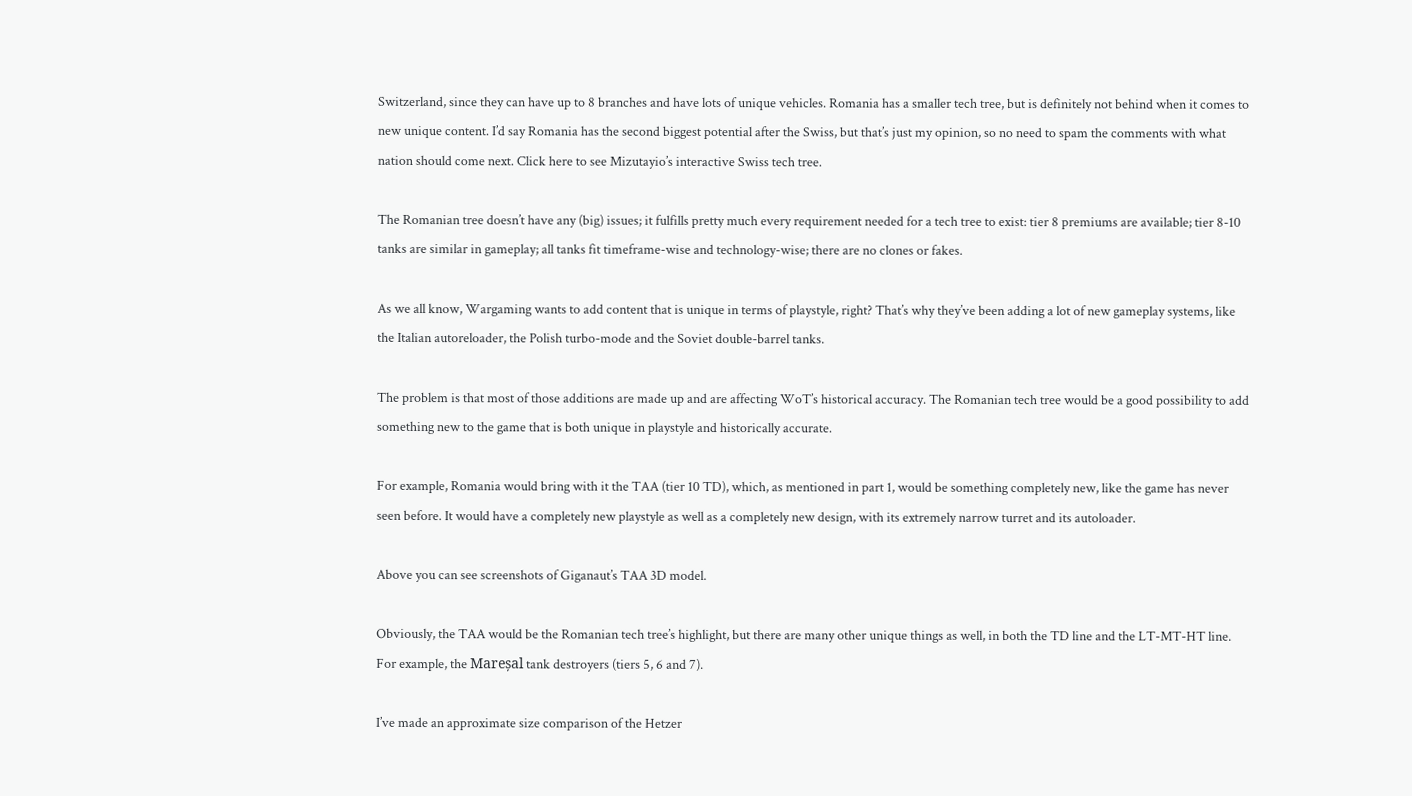Switzerland, since they can have up to 8 branches and have lots of unique vehicles. Romania has a smaller tech tree, but is definitely not behind when it comes to new unique content. I’d say Romania has the second biggest potential after the Swiss, but that’s just my opinion, so no need to spam the comments with what nation should come next. Click here to see Mizutayio’s interactive Swiss tech tree.

The Romanian tree doesn’t have any (big) issues; it fulfills pretty much every requirement needed for a tech tree to exist: tier 8 premiums are available; tier 8-10 tanks are similar in gameplay; all tanks fit timeframe-wise and technology-wise; there are no clones or fakes.

As we all know, Wargaming wants to add content that is unique in terms of playstyle, right? That’s why they’ve been adding a lot of new gameplay systems, like the Italian autoreloader, the Polish turbo-mode and the Soviet double-barrel tanks.

The problem is that most of those additions are made up and are affecting WoT’s historical accuracy. The Romanian tech tree would be a good possibility to add something new to the game that is both unique in playstyle and historically accurate.

For example, Romania would bring with it the TAA (tier 10 TD), which, as mentioned in part 1, would be something completely new, like the game has never seen before. It would have a completely new playstyle as well as a completely new design, with its extremely narrow turret and its autoloader.

Above you can see screenshots of Giganaut’s TAA 3D model.

Obviously, the TAA would be the Romanian tech tree’s highlight, but there are many other unique things as well, in both the TD line and the LT-MT-HT line. For example, the Mareșal tank destroyers (tiers 5, 6 and 7).

I’ve made an approximate size comparison of the Hetzer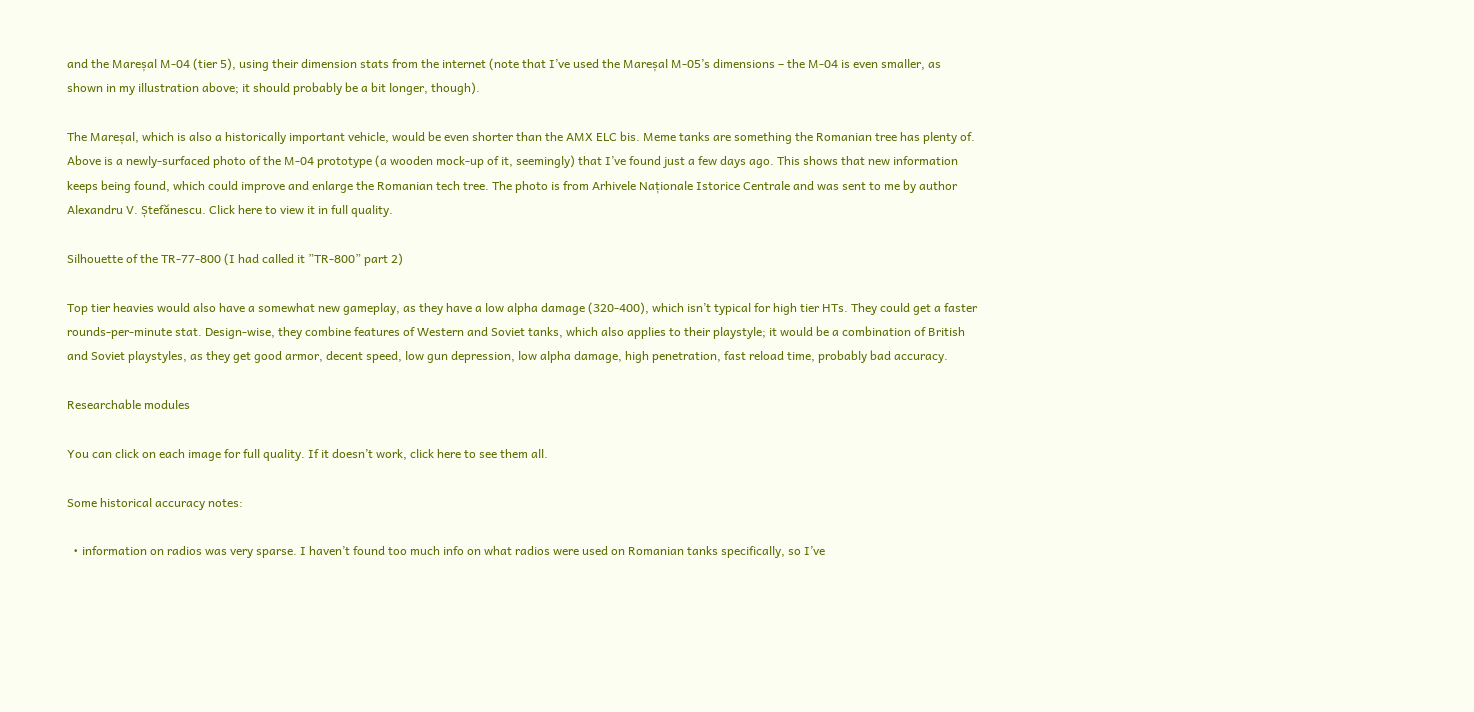and the Mareșal M-04 (tier 5), using their dimension stats from the internet (note that I’ve used the Mareșal M-05’s dimensions – the M-04 is even smaller, as shown in my illustration above; it should probably be a bit longer, though).

The Mareșal, which is also a historically important vehicle, would be even shorter than the AMX ELC bis. Meme tanks are something the Romanian tree has plenty of. Above is a newly-surfaced photo of the M-04 prototype (a wooden mock-up of it, seemingly) that I’ve found just a few days ago. This shows that new information keeps being found, which could improve and enlarge the Romanian tech tree. The photo is from Arhivele Naționale Istorice Centrale and was sent to me by author Alexandru V. Ștefănescu. Click here to view it in full quality.

Silhouette of the TR-77-800 (I had called it ”TR-800” part 2)

Top tier heavies would also have a somewhat new gameplay, as they have a low alpha damage (320-400), which isn’t typical for high tier HTs. They could get a faster rounds-per-minute stat. Design-wise, they combine features of Western and Soviet tanks, which also applies to their playstyle; it would be a combination of British and Soviet playstyles, as they get good armor, decent speed, low gun depression, low alpha damage, high penetration, fast reload time, probably bad accuracy.

Researchable modules

You can click on each image for full quality. If it doesn’t work, click here to see them all.

Some historical accuracy notes:

  • information on radios was very sparse. I haven’t found too much info on what radios were used on Romanian tanks specifically, so I’ve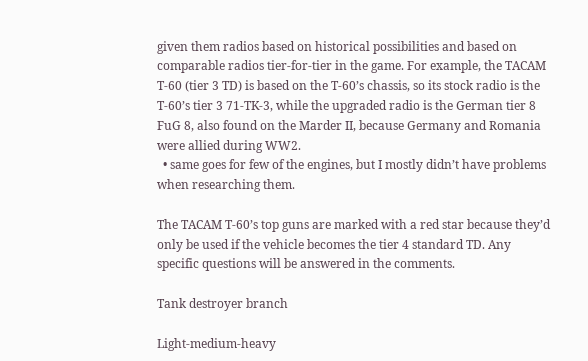given them radios based on historical possibilities and based on comparable radios tier-for-tier in the game. For example, the TACAM T-60 (tier 3 TD) is based on the T-60’s chassis, so its stock radio is the T-60’s tier 3 71-TK-3, while the upgraded radio is the German tier 8 FuG 8, also found on the Marder II, because Germany and Romania were allied during WW2.
  • same goes for few of the engines, but I mostly didn’t have problems when researching them.

The TACAM T-60’s top guns are marked with a red star because they’d only be used if the vehicle becomes the tier 4 standard TD. Any specific questions will be answered in the comments.

Tank destroyer branch

Light-medium-heavy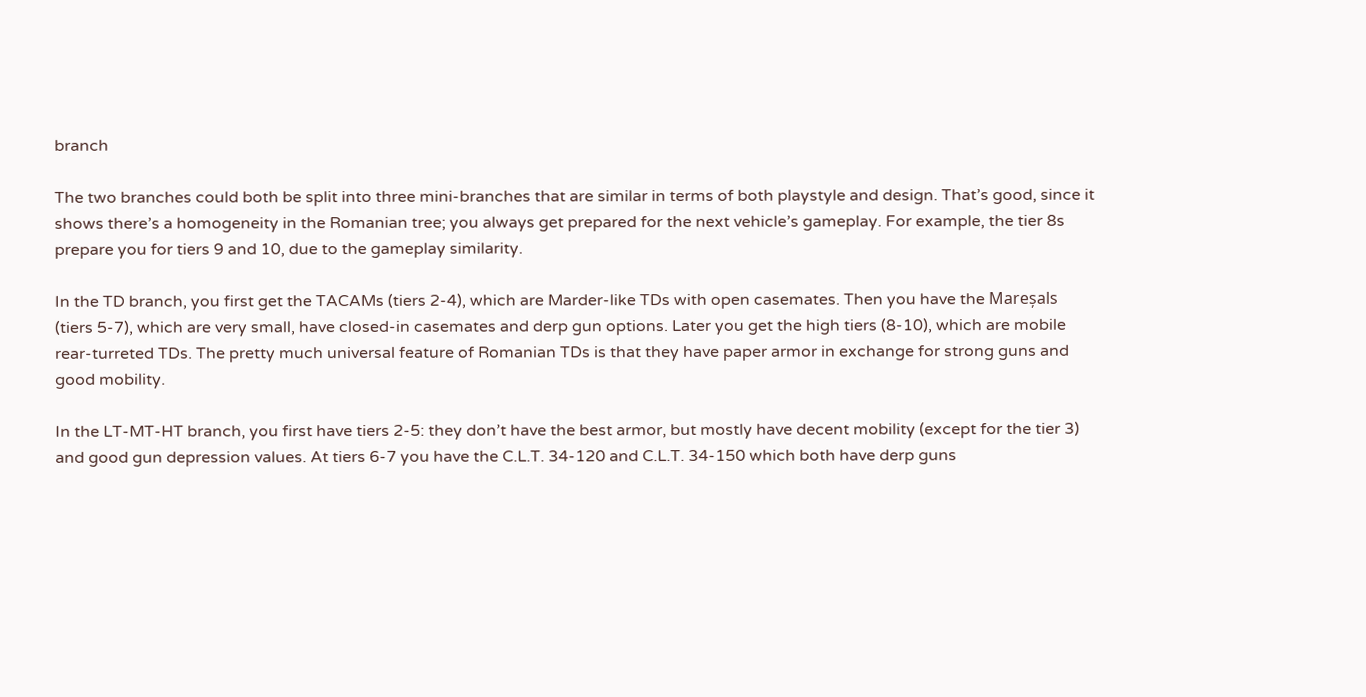branch

The two branches could both be split into three mini-branches that are similar in terms of both playstyle and design. That’s good, since it shows there’s a homogeneity in the Romanian tree; you always get prepared for the next vehicle’s gameplay. For example, the tier 8s prepare you for tiers 9 and 10, due to the gameplay similarity.

In the TD branch, you first get the TACAMs (tiers 2-4), which are Marder-like TDs with open casemates. Then you have the Mareșals (tiers 5-7), which are very small, have closed-in casemates and derp gun options. Later you get the high tiers (8-10), which are mobile rear-turreted TDs. The pretty much universal feature of Romanian TDs is that they have paper armor in exchange for strong guns and good mobility.

In the LT-MT-HT branch, you first have tiers 2-5: they don’t have the best armor, but mostly have decent mobility (except for the tier 3) and good gun depression values. At tiers 6-7 you have the C.L.T. 34-120 and C.L.T. 34-150 which both have derp guns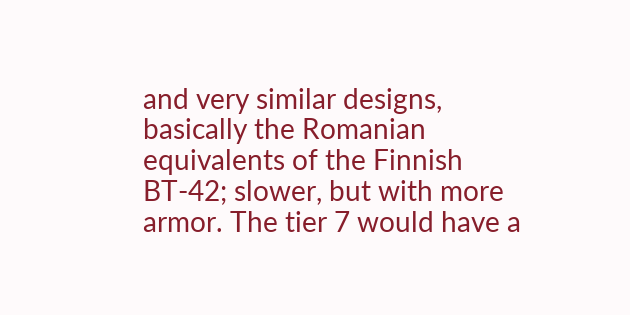and very similar designs, basically the Romanian equivalents of the Finnish BT-42; slower, but with more armor. The tier 7 would have a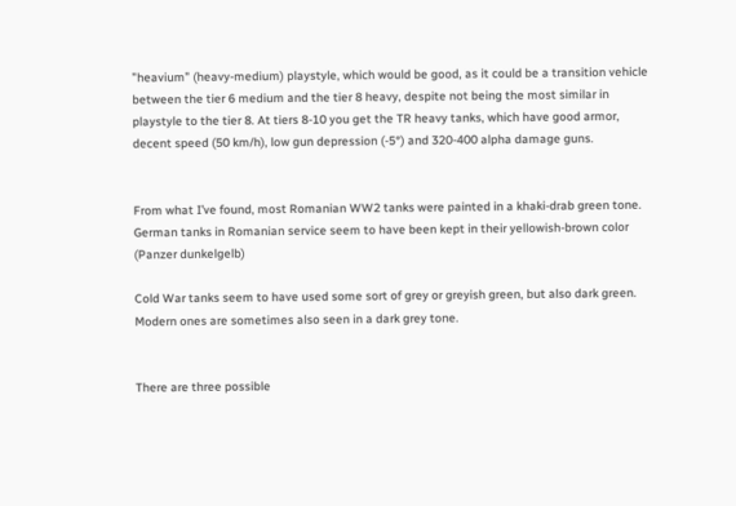”heavium” (heavy-medium) playstyle, which would be good, as it could be a transition vehicle between the tier 6 medium and the tier 8 heavy, despite not being the most similar in playstyle to the tier 8. At tiers 8-10 you get the TR heavy tanks, which have good armor, decent speed (50 km/h), low gun depression (-5°) and 320-400 alpha damage guns.


From what I’ve found, most Romanian WW2 tanks were painted in a khaki-drab green tone. German tanks in Romanian service seem to have been kept in their yellowish-brown color (Panzer dunkelgelb)

Cold War tanks seem to have used some sort of grey or greyish green, but also dark green. Modern ones are sometimes also seen in a dark grey tone.


There are three possible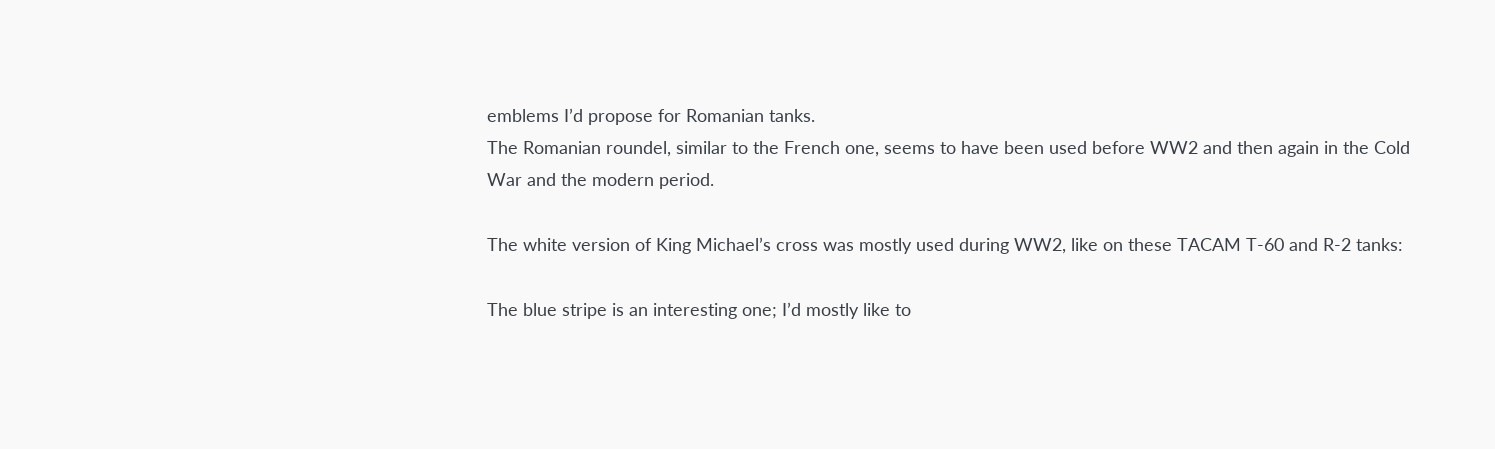emblems I’d propose for Romanian tanks.
The Romanian roundel, similar to the French one, seems to have been used before WW2 and then again in the Cold War and the modern period.

The white version of King Michael’s cross was mostly used during WW2, like on these TACAM T-60 and R-2 tanks:

The blue stripe is an interesting one; I’d mostly like to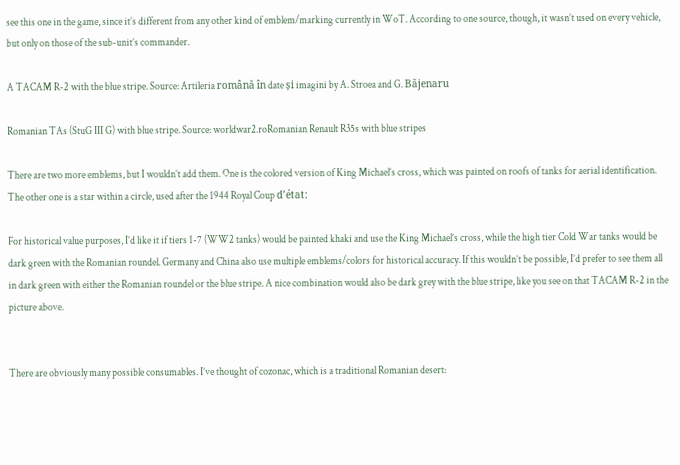see this one in the game, since it’s different from any other kind of emblem/marking currently in WoT. According to one source, though, it wasn’t used on every vehicle, but only on those of the sub-unit’s commander.

A TACAM R-2 with the blue stripe. Source: Artileria română în date și imagini by A. Stroea and G. Băjenaru

Romanian TAs (StuG III G) with blue stripe. Source: worldwar2.roRomanian Renault R35s with blue stripes

There are two more emblems, but I wouldn’t add them. One is the colored version of King Michael’s cross, which was painted on roofs of tanks for aerial identification. The other one is a star within a circle, used after the 1944 Royal Coup d’état:

For historical value purposes, I’d like it if tiers 1-7 (WW2 tanks) would be painted khaki and use the King Michael’s cross, while the high tier Cold War tanks would be dark green with the Romanian roundel. Germany and China also use multiple emblems/colors for historical accuracy. If this wouldn’t be possible, I’d prefer to see them all in dark green with either the Romanian roundel or the blue stripe. A nice combination would also be dark grey with the blue stripe, like you see on that TACAM R-2 in the picture above.


There are obviously many possible consumables. I’ve thought of cozonac, which is a traditional Romanian desert: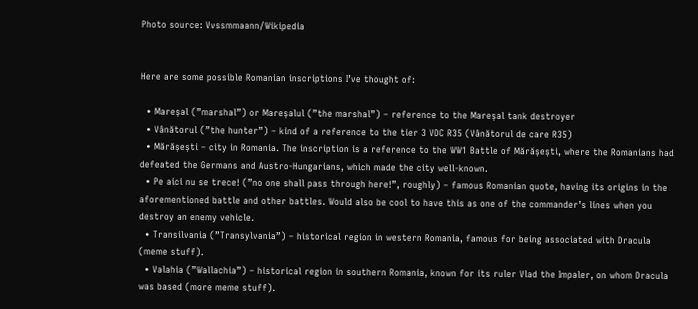Photo source: Vvssmmaann/Wikipedia


Here are some possible Romanian inscriptions I’ve thought of:

  • Mareșal (”marshal”) or Mareșalul (”the marshal”) – reference to the Mareșal tank destroyer
  • Vânătorul (”the hunter”) – kind of a reference to the tier 3 VDC R35 (Vânătorul de care R35)
  • Mărășești – city in Romania. The inscription is a reference to the WW1 Battle of Mărășești, where the Romanians had defeated the Germans and Austro-Hungarians, which made the city well-known.
  • Pe aici nu se trece! (”no one shall pass through here!”, roughly) – famous Romanian quote, having its origins in the aforementioned battle and other battles. Would also be cool to have this as one of the commander’s lines when you destroy an enemy vehicle.
  • Transilvania (”Transylvania”) – historical region in western Romania, famous for being associated with Dracula (meme stuff).
  • Valahia (”Wallachia”) – historical region in southern Romania, known for its ruler Vlad the Impaler, on whom Dracula was based (more meme stuff).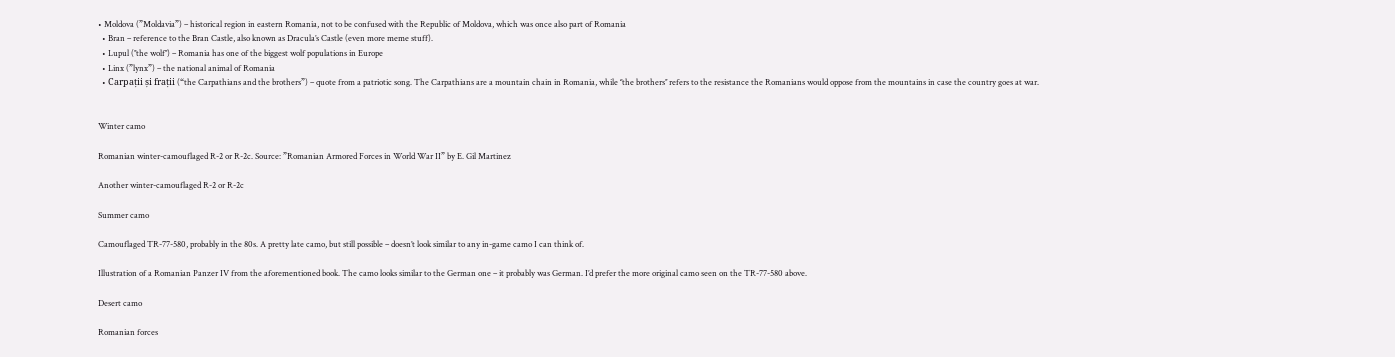• Moldova (”Moldavia”) – historical region in eastern Romania, not to be confused with the Republic of Moldova, which was once also part of Romania
  • Bran – reference to the Bran Castle, also known as Dracula’s Castle (even more meme stuff).
  • Lupul (’’the wolf’’) – Romania has one of the biggest wolf populations in Europe
  • Linx (”lynx”) – the national animal of Romania
  • Carpații și frații (“the Carpathians and the brothers”) – quote from a patriotic song. The Carpathians are a mountain chain in Romania, while ‘’the brothers’’ refers to the resistance the Romanians would oppose from the mountains in case the country goes at war.


Winter camo

Romanian winter-camouflaged R-2 or R-2c. Source: ”Romanian Armored Forces in World War II” by E. Gil Martinez

Another winter-camouflaged R-2 or R-2c

Summer camo

Camouflaged TR-77-580, probably in the 80s. A pretty late camo, but still possible – doesn’t look similar to any in-game camo I can think of.

Illustration of a Romanian Panzer IV from the aforementioned book. The camo looks similar to the German one – it probably was German. I’d prefer the more original camo seen on the TR-77-580 above.

Desert camo

Romanian forces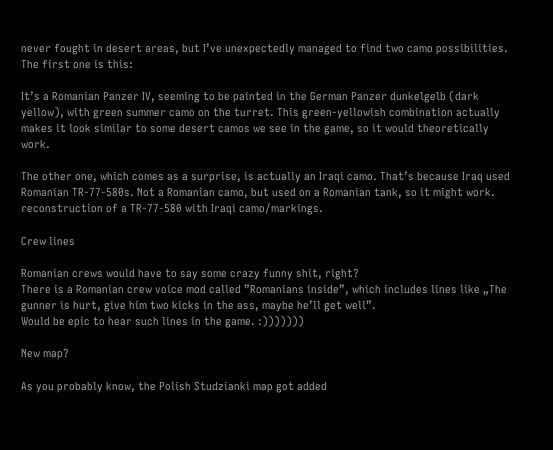never fought in desert areas, but I’ve unexpectedly managed to find two camo possibilities. The first one is this:

It’s a Romanian Panzer IV, seeming to be painted in the German Panzer dunkelgelb (dark yellow), with green summer camo on the turret. This green-yellowish combination actually makes it look similar to some desert camos we see in the game, so it would theoretically work.

The other one, which comes as a surprise, is actually an Iraqi camo. That’s because Iraq used Romanian TR-77-580s. Not a Romanian camo, but used on a Romanian tank, so it might work. reconstruction of a TR-77-580 with Iraqi camo/markings.

Crew lines

Romanian crews would have to say some crazy funny shit, right?
There is a Romanian crew voice mod called ”Romanians inside”, which includes lines like „The gunner is hurt, give him two kicks in the ass, maybe he’ll get well”.
Would be epic to hear such lines in the game. :)))))))

New map?

As you probably know, the Polish Studzianki map got added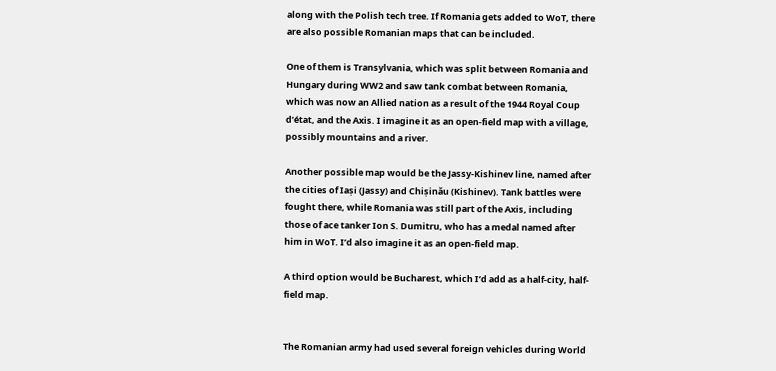along with the Polish tech tree. If Romania gets added to WoT, there are also possible Romanian maps that can be included.

One of them is Transylvania, which was split between Romania and Hungary during WW2 and saw tank combat between Romania, which was now an Allied nation as a result of the 1944 Royal Coup d’état, and the Axis. I imagine it as an open-field map with a village, possibly mountains and a river.

Another possible map would be the Jassy-Kishinev line, named after the cities of Iași (Jassy) and Chișinău (Kishinev). Tank battles were fought there, while Romania was still part of the Axis, including those of ace tanker Ion S. Dumitru, who has a medal named after him in WoT. I’d also imagine it as an open-field map.

A third option would be Bucharest, which I’d add as a half-city, half-field map.


The Romanian army had used several foreign vehicles during World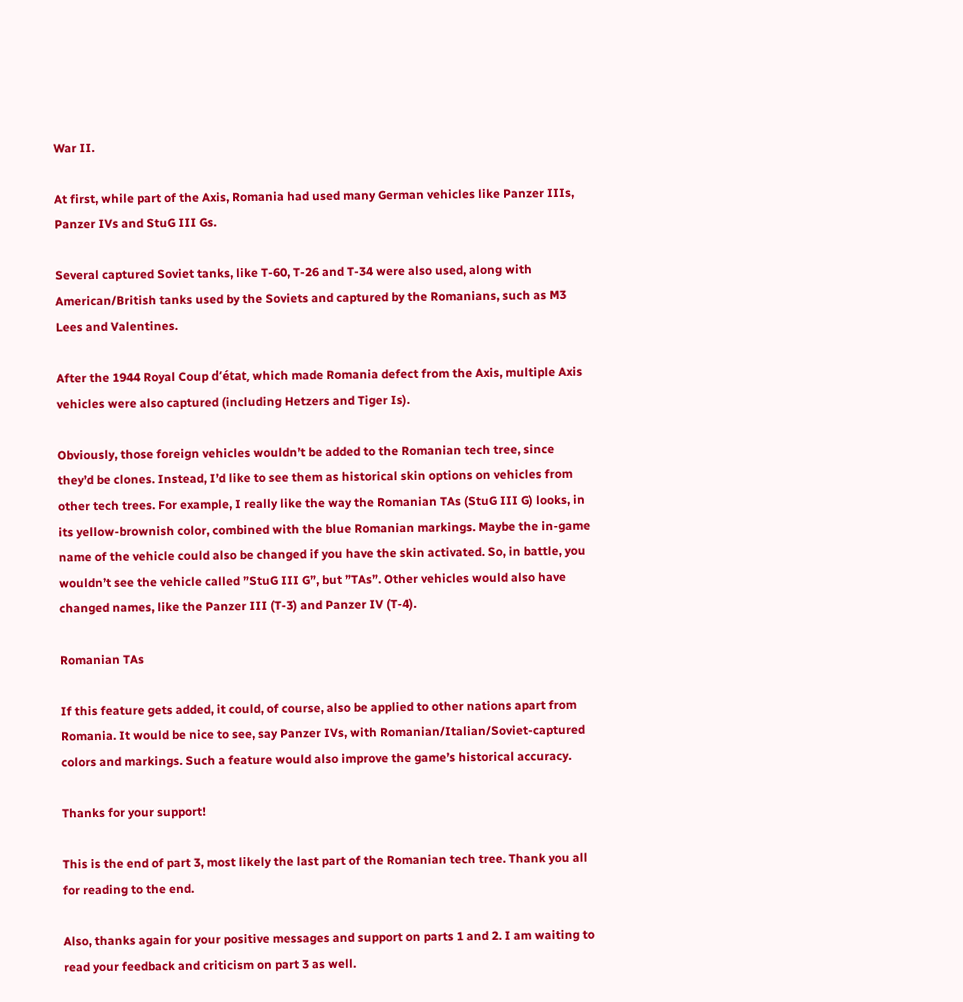War II.

At first, while part of the Axis, Romania had used many German vehicles like Panzer IIIs, Panzer IVs and StuG III Gs.

Several captured Soviet tanks, like T-60, T-26 and T-34 were also used, along with American/British tanks used by the Soviets and captured by the Romanians, such as M3 Lees and Valentines.

After the 1944 Royal Coup d’état, which made Romania defect from the Axis, multiple Axis vehicles were also captured (including Hetzers and Tiger Is).

Obviously, those foreign vehicles wouldn’t be added to the Romanian tech tree, since they’d be clones. Instead, I’d like to see them as historical skin options on vehicles from other tech trees. For example, I really like the way the Romanian TAs (StuG III G) looks, in its yellow-brownish color, combined with the blue Romanian markings. Maybe the in-game name of the vehicle could also be changed if you have the skin activated. So, in battle, you wouldn’t see the vehicle called ”StuG III G”, but ”TAs”. Other vehicles would also have changed names, like the Panzer III (T-3) and Panzer IV (T-4).

Romanian TAs

If this feature gets added, it could, of course, also be applied to other nations apart from Romania. It would be nice to see, say Panzer IVs, with Romanian/Italian/Soviet-captured colors and markings. Such a feature would also improve the game’s historical accuracy.

Thanks for your support!

This is the end of part 3, most likely the last part of the Romanian tech tree. Thank you all for reading to the end.

Also, thanks again for your positive messages and support on parts 1 and 2. I am waiting to read your feedback and criticism on part 3 as well.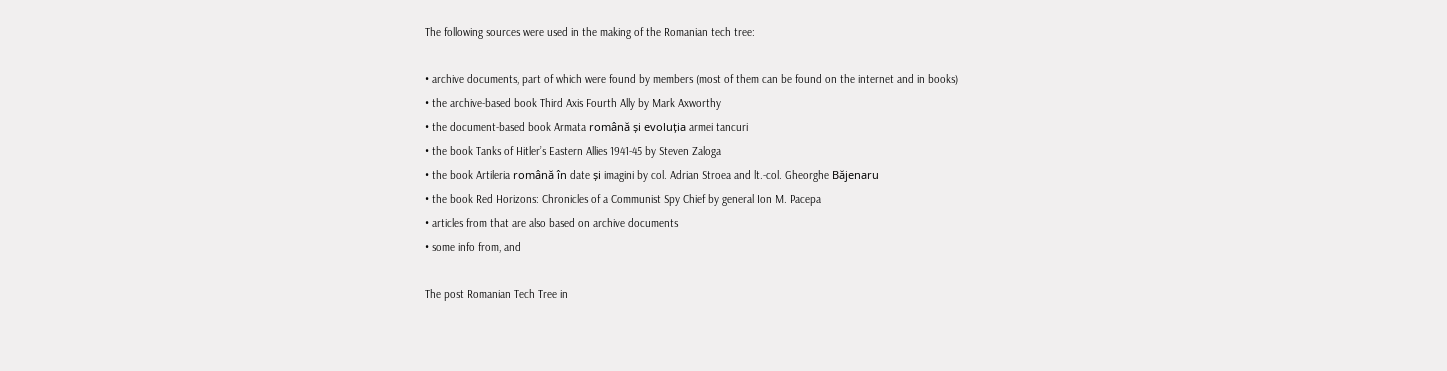The following sources were used in the making of the Romanian tech tree:

• archive documents, part of which were found by members (most of them can be found on the internet and in books)
• the archive-based book Third Axis Fourth Ally by Mark Axworthy
• the document-based book Armata română și evoluția armei tancuri
• the book Tanks of Hitler’s Eastern Allies 1941-45 by Steven Zaloga
• the book Artileria română în date și imagini by col. Adrian Stroea and lt.-col. Gheorghe Băjenaru
• the book Red Horizons: Chronicles of a Communist Spy Chief by general Ion M. Pacepa
• articles from that are also based on archive documents
• some info from, and

The post Romanian Tech Tree in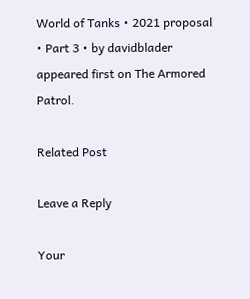World of Tanks • 2021 proposal • Part 3 • by davidblader appeared first on The Armored Patrol.

Related Post

Leave a Reply

Your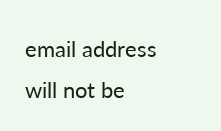email address will not be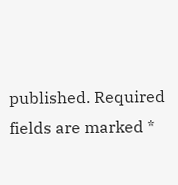published. Required fields are marked *